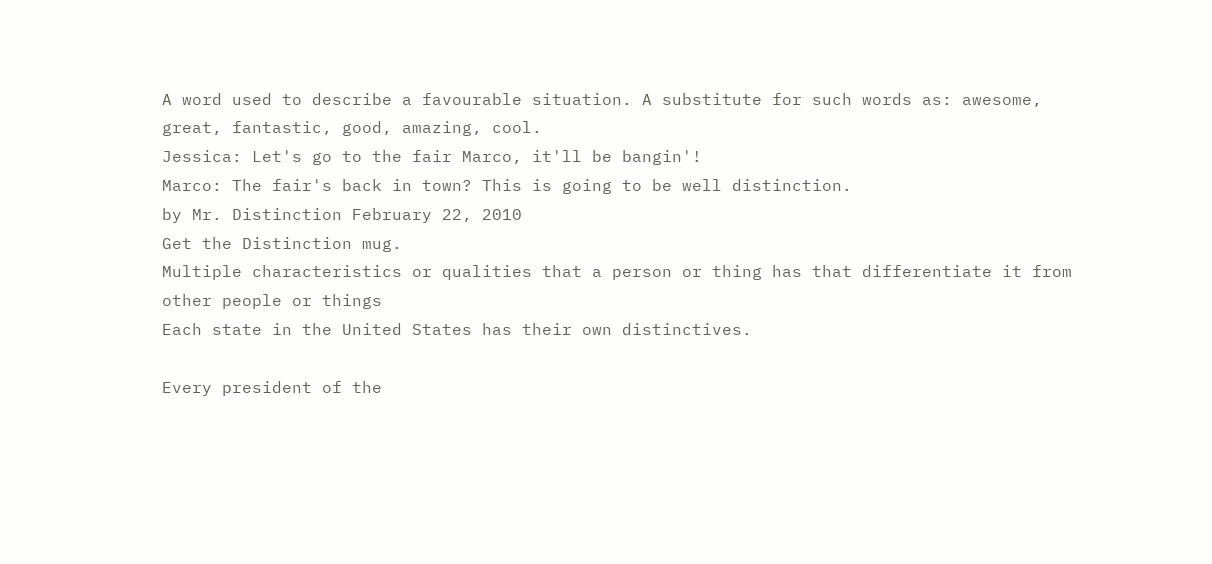A word used to describe a favourable situation. A substitute for such words as: awesome, great, fantastic, good, amazing, cool.
Jessica: Let's go to the fair Marco, it'll be bangin'!
Marco: The fair's back in town? This is going to be well distinction.
by Mr. Distinction February 22, 2010
Get the Distinction mug.
Multiple characteristics or qualities that a person or thing has that differentiate it from other people or things
Each state in the United States has their own distinctives.

Every president of the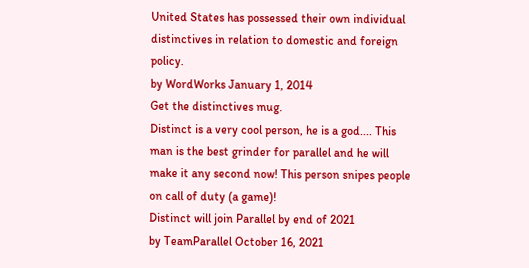United States has possessed their own individual distinctives in relation to domestic and foreign policy.
by WordWorks January 1, 2014
Get the distinctives mug.
Distinct is a very cool person, he is a god.... This man is the best grinder for parallel and he will make it any second now! This person snipes people on call of duty (a game)!
Distinct will join Parallel by end of 2021
by TeamParallel October 16, 2021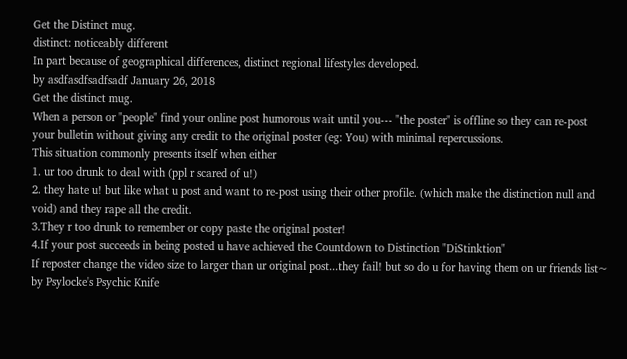Get the Distinct mug.
distinct: noticeably different
In part because of geographical differences, distinct regional lifestyles developed.
by asdfasdfsadfsadf January 26, 2018
Get the distinct mug.
When a person or "people" find your online post humorous wait until you--- "the poster" is offline so they can re-post your bulletin without giving any credit to the original poster (eg: You) with minimal repercussions.
This situation commonly presents itself when either
1. ur too drunk to deal with (ppl r scared of u!)
2. they hate u! but like what u post and want to re-post using their other profile. (which make the distinction null and void) and they rape all the credit.
3.They r too drunk to remember or copy paste the original poster!
4.If your post succeeds in being posted u have achieved the Countdown to Distinction "DiStinktion"
If reposter change the video size to larger than ur original post...they fail! but so do u for having them on ur friends list~
by Psylocke's Psychic Knife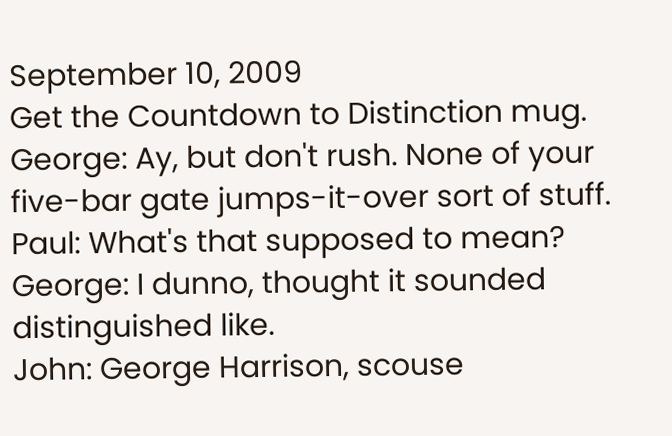September 10, 2009
Get the Countdown to Distinction mug.
George: Ay, but don't rush. None of your five-bar gate jumps-it-over sort of stuff.
Paul: What's that supposed to mean?
George: I dunno, thought it sounded distinguished like.
John: George Harrison, scouse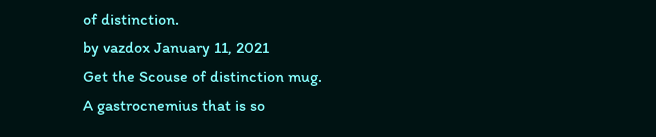of distinction.
by vazdox January 11, 2021
Get the Scouse of distinction mug.
A gastrocnemius that is so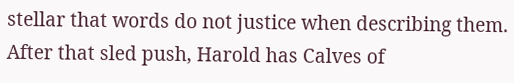stellar that words do not justice when describing them.
After that sled push, Harold has Calves of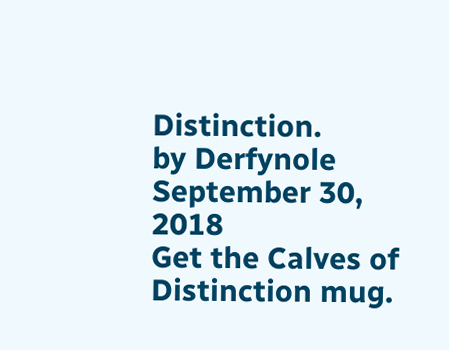Distinction.
by Derfynole September 30, 2018
Get the Calves of Distinction mug.